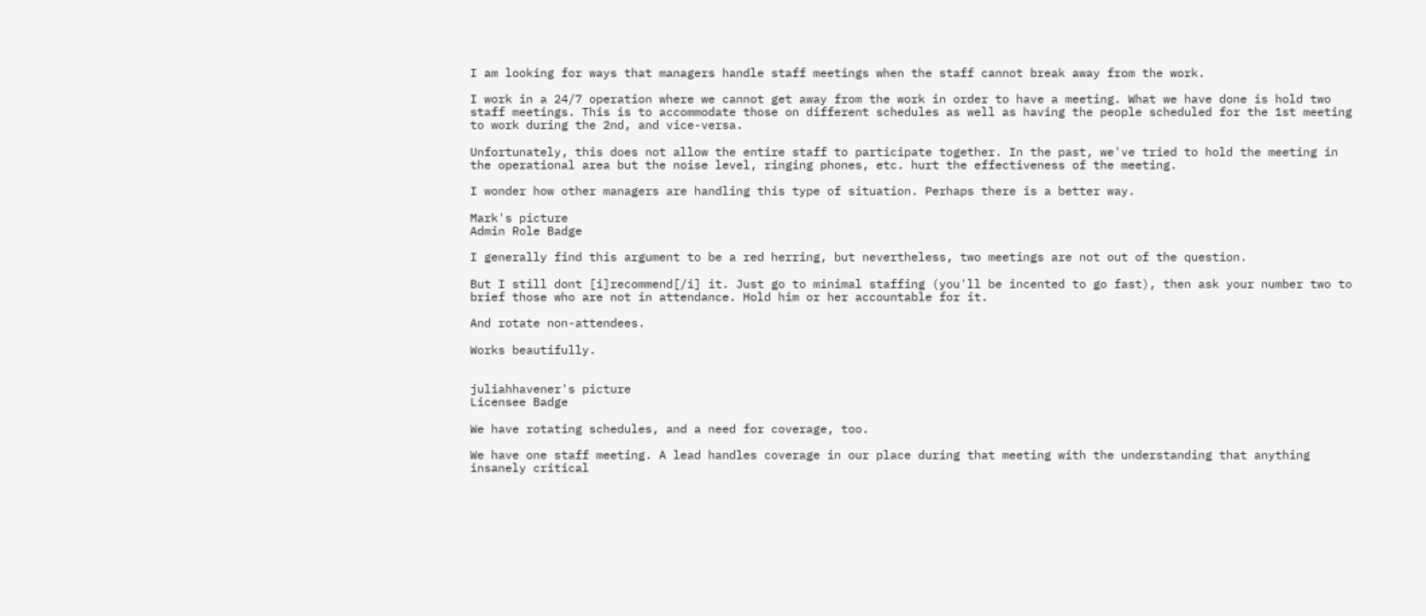I am looking for ways that managers handle staff meetings when the staff cannot break away from the work.

I work in a 24/7 operation where we cannot get away from the work in order to have a meeting. What we have done is hold two staff meetings. This is to accommodate those on different schedules as well as having the people scheduled for the 1st meeting to work during the 2nd, and vice-versa.

Unfortunately, this does not allow the entire staff to participate together. In the past, we've tried to hold the meeting in the operational area but the noise level, ringing phones, etc. hurt the effectiveness of the meeting.

I wonder how other managers are handling this type of situation. Perhaps there is a better way.

Mark's picture
Admin Role Badge

I generally find this argument to be a red herring, but nevertheless, two meetings are not out of the question.

But I still dont [i]recommend[/i] it. Just go to minimal staffing (you'll be incented to go fast), then ask your number two to brief those who are not in attendance. Hold him or her accountable for it.

And rotate non-attendees.

Works beautifully.


juliahhavener's picture
Licensee Badge

We have rotating schedules, and a need for coverage, too.

We have one staff meeting. A lead handles coverage in our place during that meeting with the understanding that anything insanely critical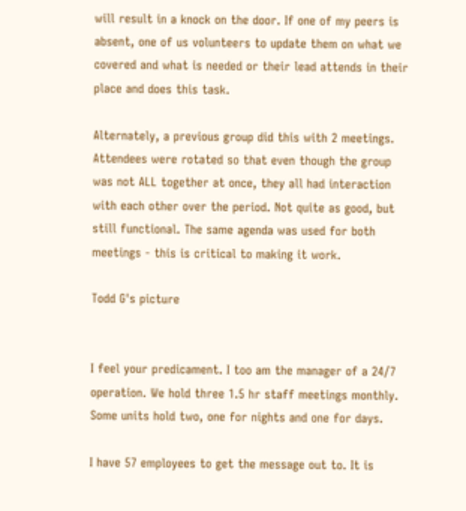will result in a knock on the door. If one of my peers is absent, one of us volunteers to update them on what we covered and what is needed or their lead attends in their place and does this task.

Alternately, a previous group did this with 2 meetings. Attendees were rotated so that even though the group was not ALL together at once, they all had interaction with each other over the period. Not quite as good, but still functional. The same agenda was used for both meetings - this is critical to making it work.

Todd G's picture


I feel your predicament. I too am the manager of a 24/7 operation. We hold three 1.5 hr staff meetings monthly. Some units hold two, one for nights and one for days.

I have 57 employees to get the message out to. It is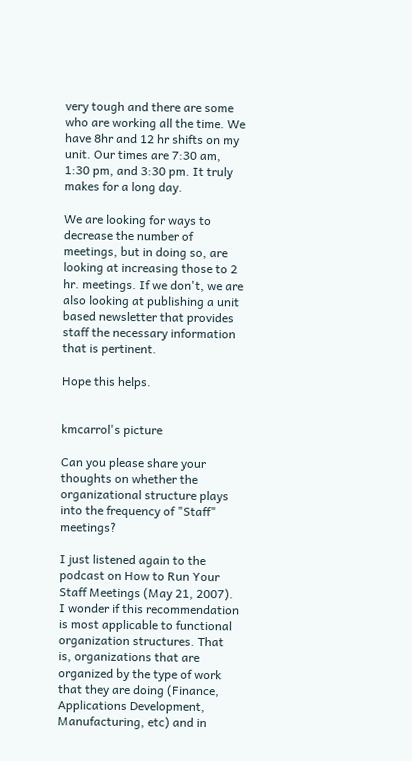very tough and there are some who are working all the time. We have 8hr and 12 hr shifts on my unit. Our times are 7:30 am, 1:30 pm, and 3:30 pm. It truly makes for a long day.

We are looking for ways to decrease the number of meetings, but in doing so, are looking at increasing those to 2 hr. meetings. If we don't, we are also looking at publishing a unit based newsletter that provides staff the necessary information that is pertinent.

Hope this helps.


kmcarrol's picture

Can you please share your thoughts on whether the organizational structure plays into the frequency of "Staff" meetings?

I just listened again to the podcast on How to Run Your Staff Meetings (May 21, 2007). I wonder if this recommendation is most applicable to functional organization structures. That is, organizations that are organized by the type of work that they are doing (Finance, Applications Development, Manufacturing, etc) and in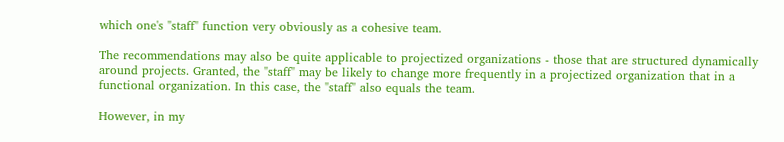which one's "staff" function very obviously as a cohesive team.

The recommendations may also be quite applicable to projectized organizations - those that are structured dynamically around projects. Granted, the "staff" may be likely to change more frequently in a projectized organization that in a functional organization. In this case, the "staff" also equals the team.

However, in my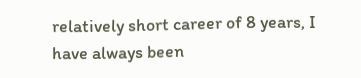relatively short career of 8 years, I have always been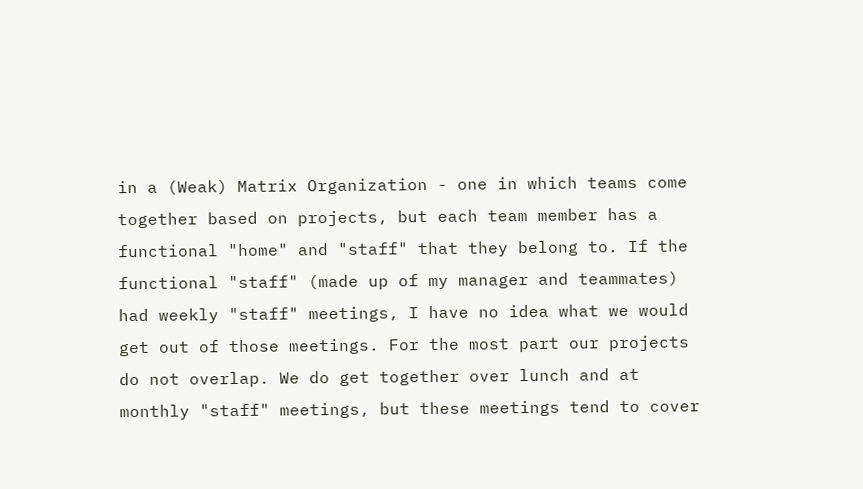in a (Weak) Matrix Organization - one in which teams come together based on projects, but each team member has a functional "home" and "staff" that they belong to. If the functional "staff" (made up of my manager and teammates) had weekly "staff" meetings, I have no idea what we would get out of those meetings. For the most part our projects do not overlap. We do get together over lunch and at monthly "staff" meetings, but these meetings tend to cover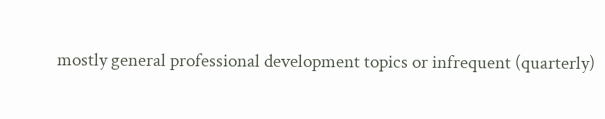mostly general professional development topics or infrequent (quarterly)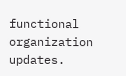functional organization updates.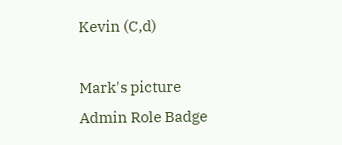Kevin (C,d)

Mark's picture
Admin Role Badge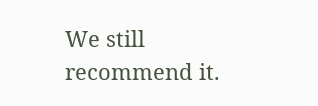We still recommend it.